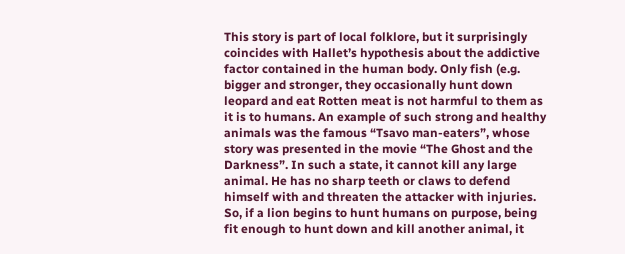This story is part of local folklore, but it surprisingly coincides with Hallet’s hypothesis about the addictive factor contained in the human body. Only fish (e.g. bigger and stronger, they occasionally hunt down leopard and eat Rotten meat is not harmful to them as it is to humans. An example of such strong and healthy animals was the famous “Tsavo man-eaters”, whose story was presented in the movie “The Ghost and the Darkness”. In such a state, it cannot kill any large animal. He has no sharp teeth or claws to defend himself with and threaten the attacker with injuries. So, if a lion begins to hunt humans on purpose, being fit enough to hunt down and kill another animal, it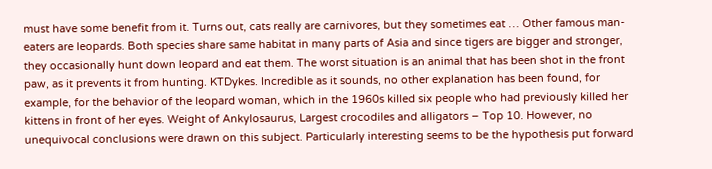must have some benefit from it. Turns out, cats really are carnivores, but they sometimes eat … Other famous man-eaters are leopards. Both species share same habitat in many parts of Asia and since tigers are bigger and stronger, they occasionally hunt down leopard and eat them. The worst situation is an animal that has been shot in the front paw, as it prevents it from hunting. KTDykes. Incredible as it sounds, no other explanation has been found, for example, for the behavior of the leopard woman, which in the 1960s killed six people who had previously killed her kittens in front of her eyes. Weight of Ankylosaurus, Largest crocodiles and alligators – Top 10. However, no unequivocal conclusions were drawn on this subject. Particularly interesting seems to be the hypothesis put forward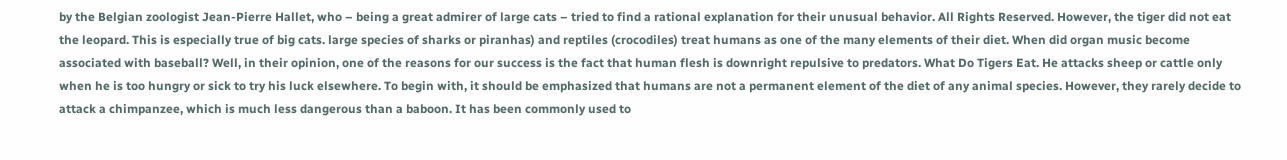by the Belgian zoologist Jean-Pierre Hallet, who – being a great admirer of large cats – tried to find a rational explanation for their unusual behavior. All Rights Reserved. However, the tiger did not eat the leopard. This is especially true of big cats. large species of sharks or piranhas) and reptiles (crocodiles) treat humans as one of the many elements of their diet. When did organ music become associated with baseball? Well, in their opinion, one of the reasons for our success is the fact that human flesh is downright repulsive to predators. What Do Tigers Eat. He attacks sheep or cattle only when he is too hungry or sick to try his luck elsewhere. To begin with, it should be emphasized that humans are not a permanent element of the diet of any animal species. However, they rarely decide to attack a chimpanzee, which is much less dangerous than a baboon. It has been commonly used to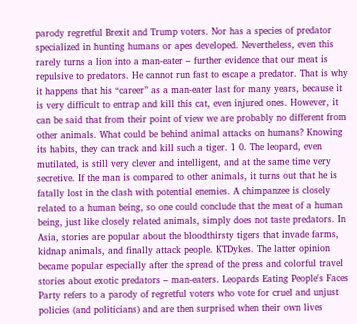parody regretful Brexit and Trump voters. Nor has a species of predator specialized in hunting humans or apes developed. Nevertheless, even this rarely turns a lion into a man-eater – further evidence that our meat is repulsive to predators. He cannot run fast to escape a predator. That is why it happens that his “career” as a man-eater last for many years, because it is very difficult to entrap and kill this cat, even injured ones. However, it can be said that from their point of view we are probably no different from other animals. What could be behind animal attacks on humans? Knowing its habits, they can track and kill such a tiger. 1 0. The leopard, even mutilated, is still very clever and intelligent, and at the same time very secretive. If the man is compared to other animals, it turns out that he is fatally lost in the clash with potential enemies. A chimpanzee is closely related to a human being, so one could conclude that the meat of a human being, just like closely related animals, simply does not taste predators. In Asia, stories are popular about the bloodthirsty tigers that invade farms, kidnap animals, and finally attack people. KTDykes. The latter opinion became popular especially after the spread of the press and colorful travel stories about exotic predators – man-eaters. Leopards Eating People's Faces Party refers to a parody of regretful voters who vote for cruel and unjust policies (and politicians) and are then surprised when their own lives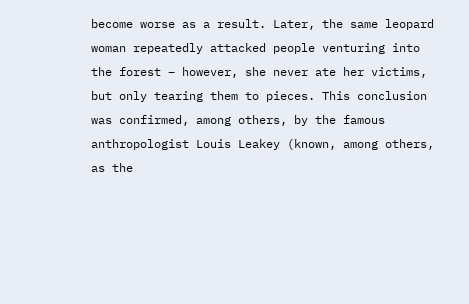become worse as a result. Later, the same leopard woman repeatedly attacked people venturing into the forest – however, she never ate her victims, but only tearing them to pieces. This conclusion was confirmed, among others, by the famous anthropologist Louis Leakey (known, among others, as the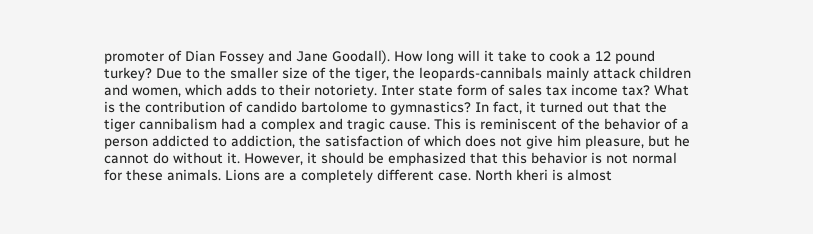promoter of Dian Fossey and Jane Goodall). How long will it take to cook a 12 pound turkey? Due to the smaller size of the tiger, the leopards-cannibals mainly attack children and women, which adds to their notoriety. Inter state form of sales tax income tax? What is the contribution of candido bartolome to gymnastics? In fact, it turned out that the tiger cannibalism had a complex and tragic cause. This is reminiscent of the behavior of a person addicted to addiction, the satisfaction of which does not give him pleasure, but he cannot do without it. However, it should be emphasized that this behavior is not normal for these animals. Lions are a completely different case. North kheri is almost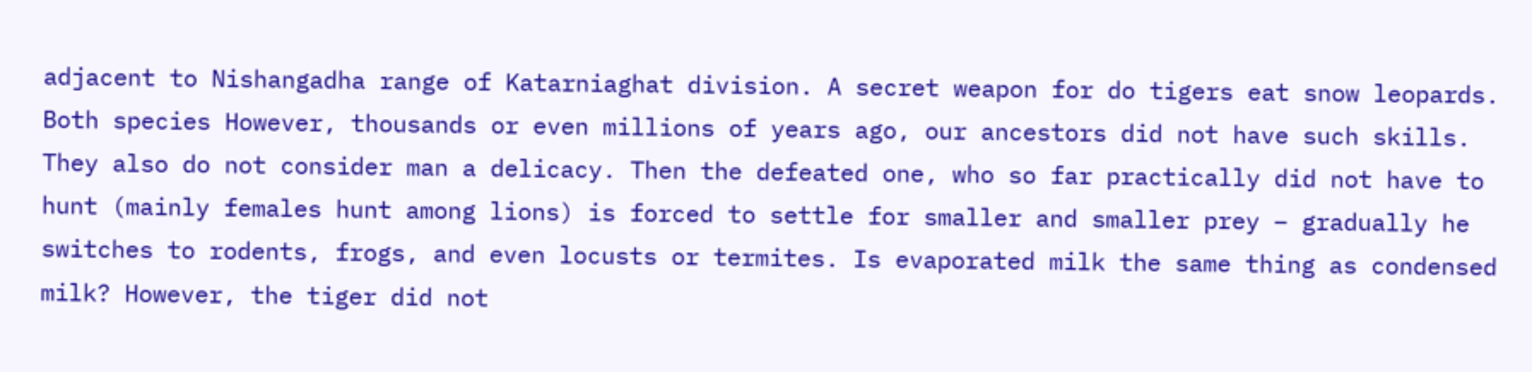adjacent to Nishangadha range of Katarniaghat division. A secret weapon for do tigers eat snow leopards. Both species However, thousands or even millions of years ago, our ancestors did not have such skills. They also do not consider man a delicacy. Then the defeated one, who so far practically did not have to hunt (mainly females hunt among lions) is forced to settle for smaller and smaller prey – gradually he switches to rodents, frogs, and even locusts or termites. Is evaporated milk the same thing as condensed milk? However, the tiger did not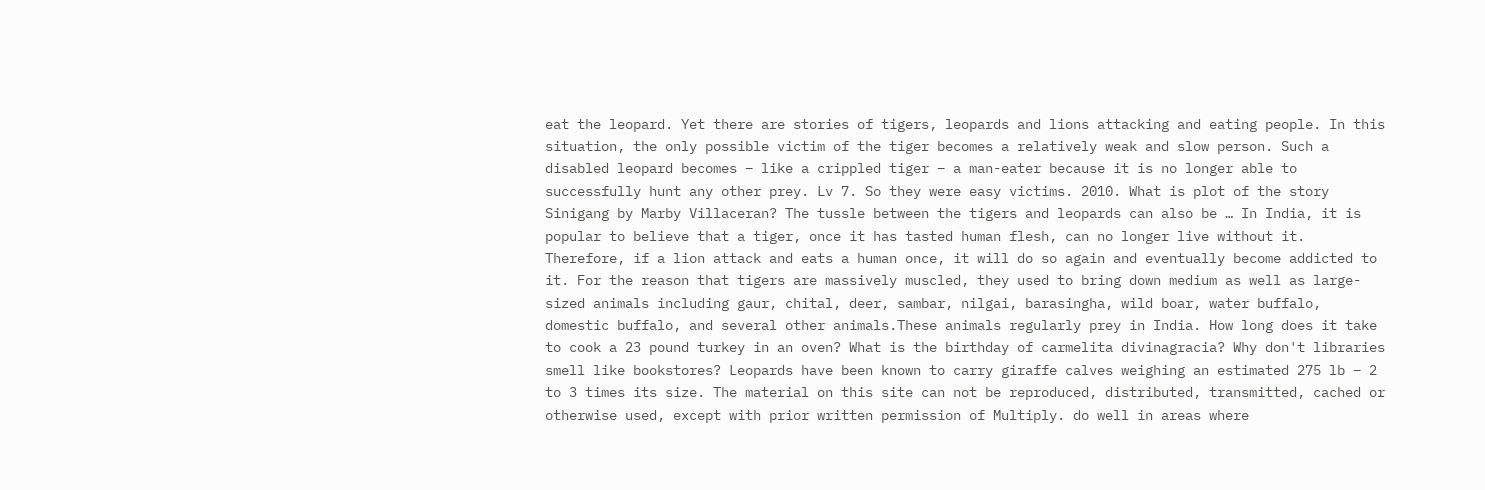eat the leopard. Yet there are stories of tigers, leopards and lions attacking and eating people. In this situation, the only possible victim of the tiger becomes a relatively weak and slow person. Such a disabled leopard becomes – like a crippled tiger – a man-eater because it is no longer able to successfully hunt any other prey. Lv 7. So they were easy victims. 2010. What is plot of the story Sinigang by Marby Villaceran? The tussle between the tigers and leopards can also be … In India, it is popular to believe that a tiger, once it has tasted human flesh, can no longer live without it. Therefore, if a lion attack and eats a human once, it will do so again and eventually become addicted to it. For the reason that tigers are massively muscled, they used to bring down medium as well as large-sized animals including gaur, chital, deer, sambar, nilgai, barasingha, wild boar, water buffalo, domestic buffalo, and several other animals.These animals regularly prey in India. How long does it take to cook a 23 pound turkey in an oven? What is the birthday of carmelita divinagracia? Why don't libraries smell like bookstores? Leopards have been known to carry giraffe calves weighing an estimated 275 lb – 2 to 3 times its size. The material on this site can not be reproduced, distributed, transmitted, cached or otherwise used, except with prior written permission of Multiply. do well in areas where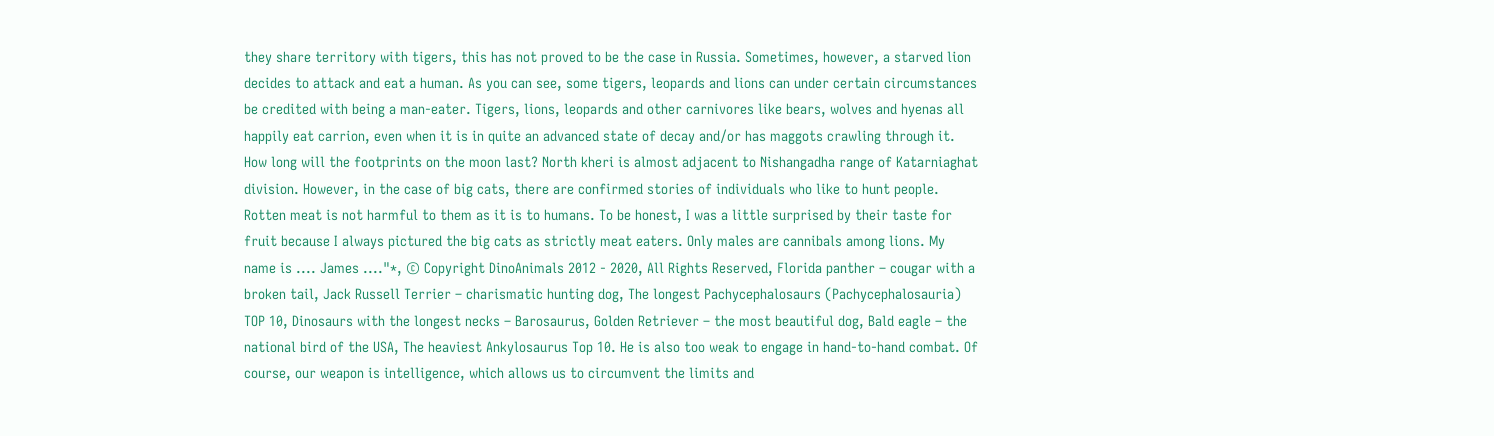they share territory with tigers, this has not proved to be the case in Russia. Sometimes, however, a starved lion decides to attack and eat a human. As you can see, some tigers, leopards and lions can under certain circumstances be credited with being a man-eater. Tigers, lions, leopards and other carnivores like bears, wolves and hyenas all happily eat carrion, even when it is in quite an advanced state of decay and/or has maggots crawling through it. How long will the footprints on the moon last? North kheri is almost adjacent to Nishangadha range of Katarniaghat division. However, in the case of big cats, there are confirmed stories of individuals who like to hunt people. Rotten meat is not harmful to them as it is to humans. To be honest, I was a little surprised by their taste for fruit because I always pictured the big cats as strictly meat eaters. Only males are cannibals among lions. My name is .... James ...."*, © Copyright DinoAnimals 2012 - 2020, All Rights Reserved, Florida panther – cougar with a broken tail, Jack Russell Terrier – charismatic hunting dog, The longest Pachycephalosaurs (Pachycephalosauria) TOP 10, Dinosaurs with the longest necks – Barosaurus, Golden Retriever – the most beautiful dog, Bald eagle – the national bird of the USA, The heaviest Ankylosaurus Top 10. He is also too weak to engage in hand-to-hand combat. Of course, our weapon is intelligence, which allows us to circumvent the limits and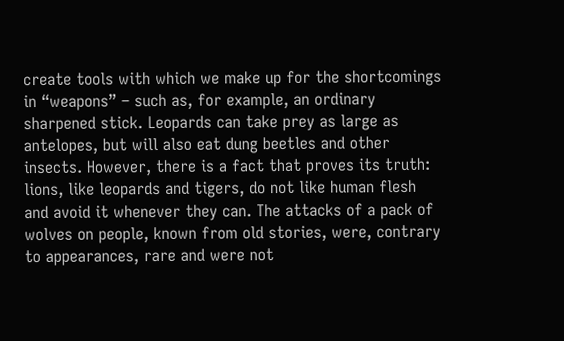create tools with which we make up for the shortcomings in “weapons” – such as, for example, an ordinary sharpened stick. Leopards can take prey as large as antelopes, but will also eat dung beetles and other insects. However, there is a fact that proves its truth: lions, like leopards and tigers, do not like human flesh and avoid it whenever they can. The attacks of a pack of wolves on people, known from old stories, were, contrary to appearances, rare and were not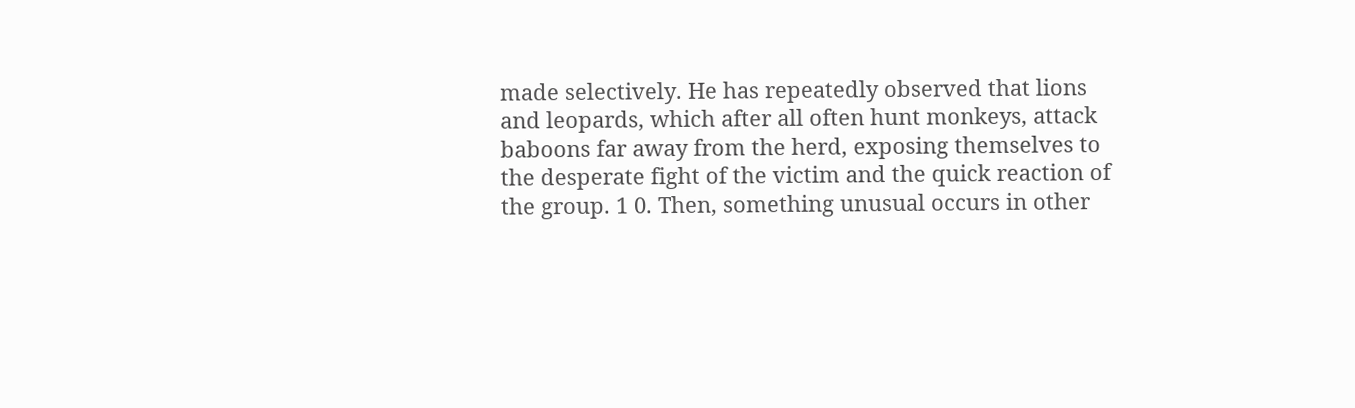made selectively. He has repeatedly observed that lions and leopards, which after all often hunt monkeys, attack baboons far away from the herd, exposing themselves to the desperate fight of the victim and the quick reaction of the group. 1 0. Then, something unusual occurs in other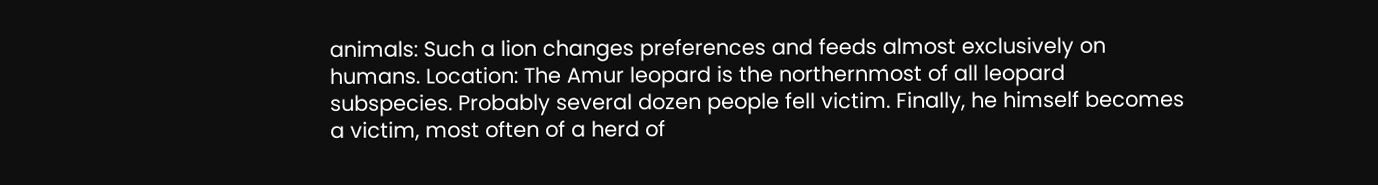animals: Such a lion changes preferences and feeds almost exclusively on humans. Location: The Amur leopard is the northernmost of all leopard subspecies. Probably several dozen people fell victim. Finally, he himself becomes a victim, most often of a herd of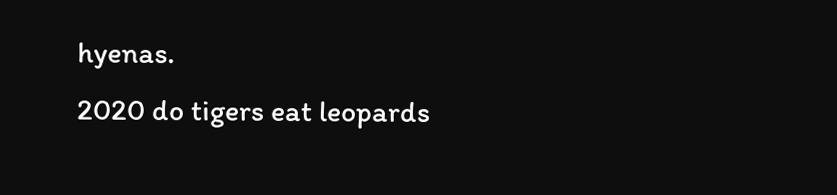hyenas.
2020 do tigers eat leopards